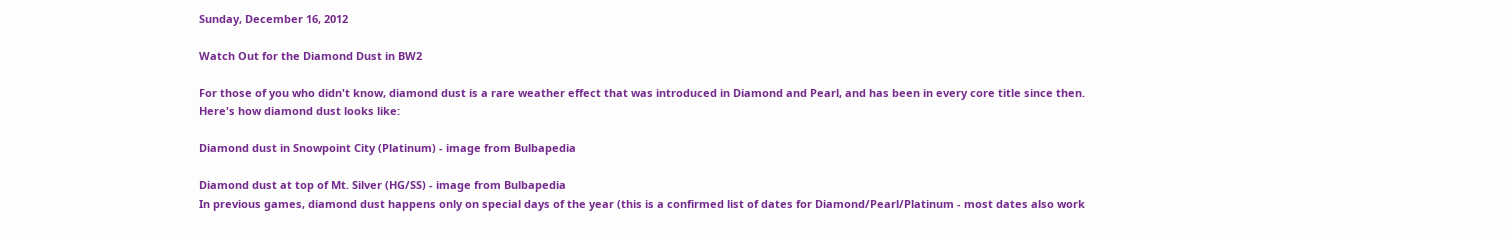Sunday, December 16, 2012

Watch Out for the Diamond Dust in BW2

For those of you who didn't know, diamond dust is a rare weather effect that was introduced in Diamond and Pearl, and has been in every core title since then.  Here's how diamond dust looks like:

Diamond dust in Snowpoint City (Platinum) - image from Bulbapedia

Diamond dust at top of Mt. Silver (HG/SS) - image from Bulbapedia
In previous games, diamond dust happens only on special days of the year (this is a confirmed list of dates for Diamond/Pearl/Platinum - most dates also work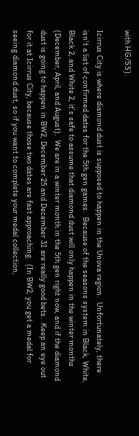with HG/SS).

Icirrus City is where diamond dust is supposed to happen in the Unova region.  Unfortunately, there isn't a list of confirmed dates for the 5th gen games.  Because of the seasons system in Black, White, Black 2, and White 2, it's safe to assume that diamond dust will only happen in the winter months (December, April, and August).  We are in a winter month in the 5th gen right now, and if the diamond dust is going to happen in BW2, December 25 and December 31 are really good bets.  Keep an eye out for it at Icirrus City, because those two dates are fast approaching.  (In BW2, you get a medal for seeing diamond dust, so if you want to complete your medal collection,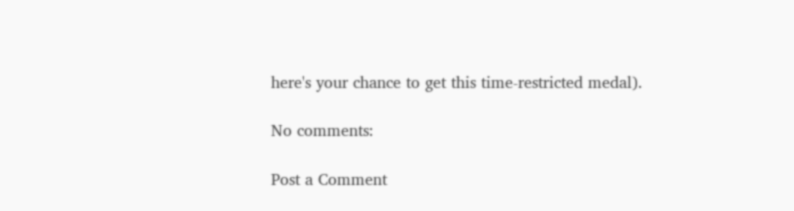here's your chance to get this time-restricted medal).

No comments:

Post a Comment